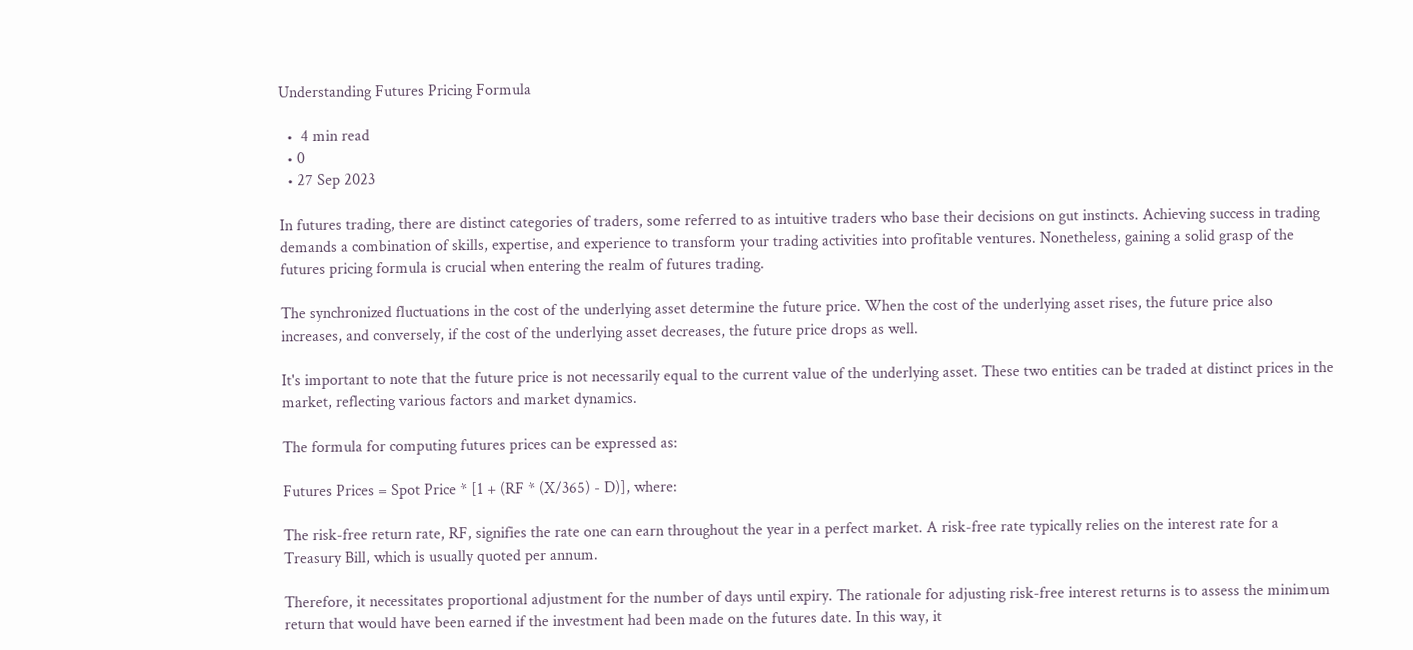Understanding Futures Pricing Formula

  •  4 min read
  • 0
  • 27 Sep 2023

In futures trading, there are distinct categories of traders, some referred to as intuitive traders who base their decisions on gut instincts. Achieving success in trading demands a combination of skills, expertise, and experience to transform your trading activities into profitable ventures. Nonetheless, gaining a solid grasp of the futures pricing formula is crucial when entering the realm of futures trading.

The synchronized fluctuations in the cost of the underlying asset determine the future price. When the cost of the underlying asset rises, the future price also increases, and conversely, if the cost of the underlying asset decreases, the future price drops as well.

It's important to note that the future price is not necessarily equal to the current value of the underlying asset. These two entities can be traded at distinct prices in the market, reflecting various factors and market dynamics.

The formula for computing futures prices can be expressed as:

Futures Prices = Spot Price * [1 + (RF * (X/365) - D)], where:

The risk-free return rate, RF, signifies the rate one can earn throughout the year in a perfect market. A risk-free rate typically relies on the interest rate for a Treasury Bill, which is usually quoted per annum.

Therefore, it necessitates proportional adjustment for the number of days until expiry. The rationale for adjusting risk-free interest returns is to assess the minimum return that would have been earned if the investment had been made on the futures date. In this way, it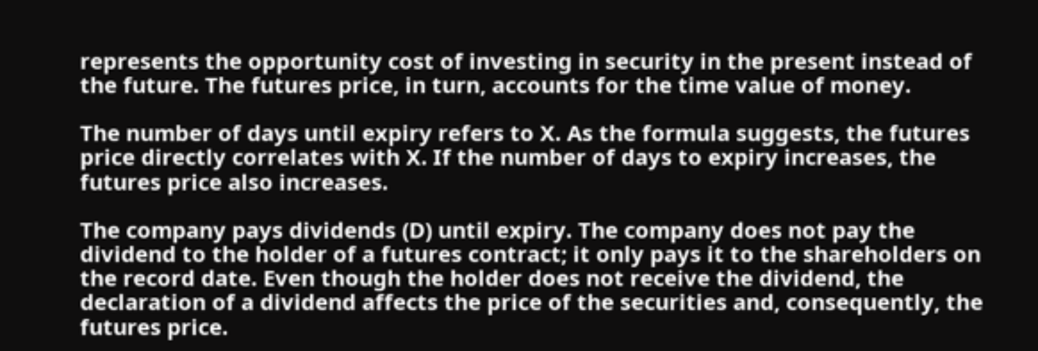represents the opportunity cost of investing in security in the present instead of the future. The futures price, in turn, accounts for the time value of money.

The number of days until expiry refers to X. As the formula suggests, the futures price directly correlates with X. If the number of days to expiry increases, the futures price also increases.

The company pays dividends (D) until expiry. The company does not pay the dividend to the holder of a futures contract; it only pays it to the shareholders on the record date. Even though the holder does not receive the dividend, the declaration of a dividend affects the price of the securities and, consequently, the futures price.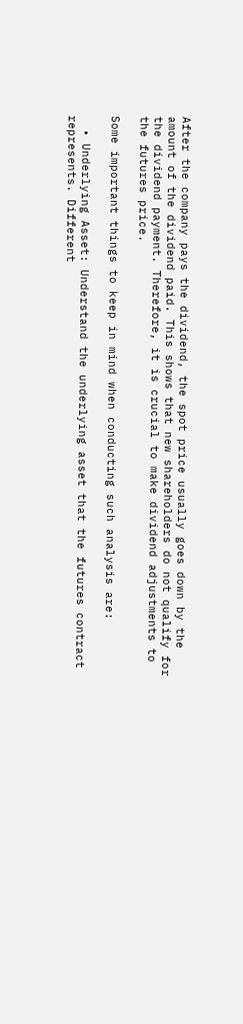After the company pays the dividend, the spot price usually goes down by the amount of the dividend paid. This shows that new shareholders do not qualify for the dividend payment. Therefore, it is crucial to make dividend adjustments to the futures price.

Some important things to keep in mind when conducting such analysis are:

  • Underlying Asset: Understand the underlying asset that the futures contract represents. Different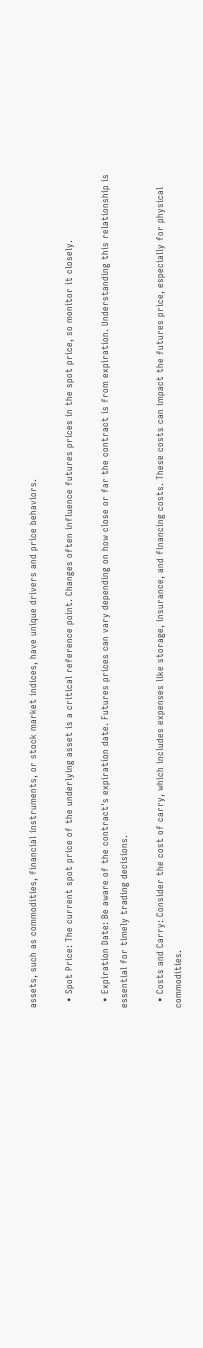assets, such as commodities, financial instruments, or stock market indices, have unique drivers and price behaviors.

  • Spot Price: The current spot price of the underlying asset is a critical reference point. Changes often influence futures prices in the spot price, so monitor it closely.

  • Expiration Date: Be aware of the contract's expiration date. Futures prices can vary depending on how close or far the contract is from expiration. Understanding this relationship is essential for timely trading decisions.

  • Costs and Carry: Consider the cost of carry, which includes expenses like storage, insurance, and financing costs. These costs can impact the futures price, especially for physical commodities.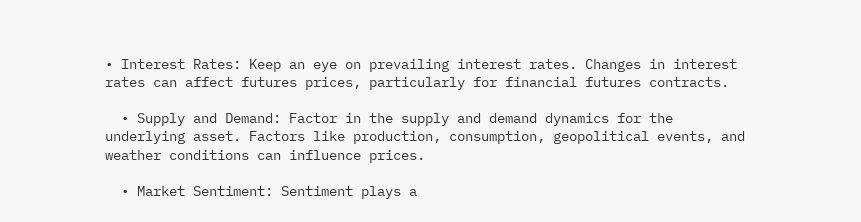• Interest Rates: Keep an eye on prevailing interest rates. Changes in interest rates can affect futures prices, particularly for financial futures contracts.

  • Supply and Demand: Factor in the supply and demand dynamics for the underlying asset. Factors like production, consumption, geopolitical events, and weather conditions can influence prices.

  • Market Sentiment: Sentiment plays a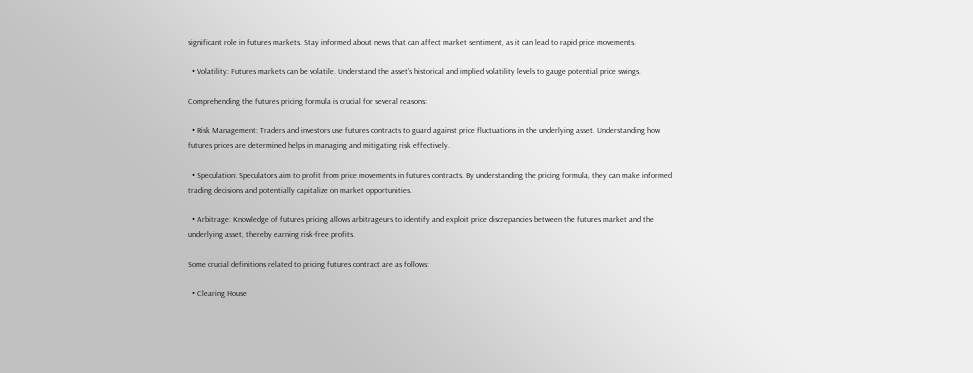significant role in futures markets. Stay informed about news that can affect market sentiment, as it can lead to rapid price movements.

  • Volatility: Futures markets can be volatile. Understand the asset's historical and implied volatility levels to gauge potential price swings.

Comprehending the futures pricing formula is crucial for several reasons:

  • Risk Management: Traders and investors use futures contracts to guard against price fluctuations in the underlying asset. Understanding how futures prices are determined helps in managing and mitigating risk effectively.

  • Speculation: Speculators aim to profit from price movements in futures contracts. By understanding the pricing formula, they can make informed trading decisions and potentially capitalize on market opportunities.

  • Arbitrage: Knowledge of futures pricing allows arbitrageurs to identify and exploit price discrepancies between the futures market and the underlying asset, thereby earning risk-free profits.

Some crucial definitions related to pricing futures contract are as follows:

  • Clearing House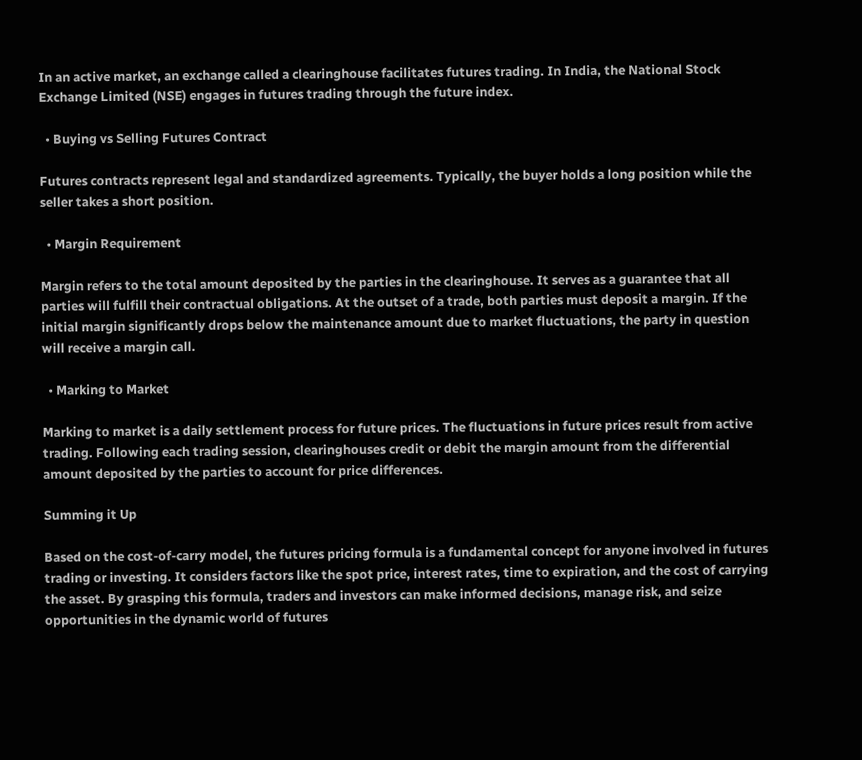In an active market, an exchange called a clearinghouse facilitates futures trading. In India, the National Stock Exchange Limited (NSE) engages in futures trading through the future index.

  • Buying vs Selling Futures Contract

Futures contracts represent legal and standardized agreements. Typically, the buyer holds a long position while the seller takes a short position.

  • Margin Requirement

Margin refers to the total amount deposited by the parties in the clearinghouse. It serves as a guarantee that all parties will fulfill their contractual obligations. At the outset of a trade, both parties must deposit a margin. If the initial margin significantly drops below the maintenance amount due to market fluctuations, the party in question will receive a margin call.

  • Marking to Market

Marking to market is a daily settlement process for future prices. The fluctuations in future prices result from active trading. Following each trading session, clearinghouses credit or debit the margin amount from the differential amount deposited by the parties to account for price differences.

Summing it Up

Based on the cost-of-carry model, the futures pricing formula is a fundamental concept for anyone involved in futures trading or investing. It considers factors like the spot price, interest rates, time to expiration, and the cost of carrying the asset. By grasping this formula, traders and investors can make informed decisions, manage risk, and seize opportunities in the dynamic world of futures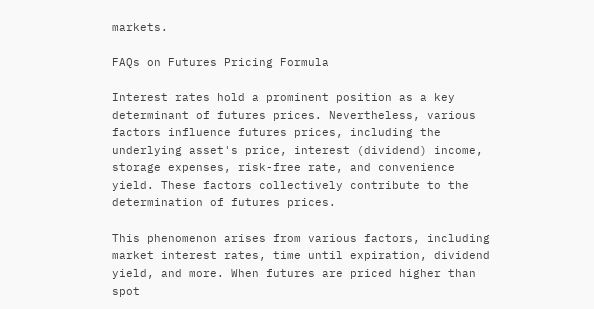markets.

FAQs on Futures Pricing Formula

Interest rates hold a prominent position as a key determinant of futures prices. Nevertheless, various factors influence futures prices, including the underlying asset's price, interest (dividend) income, storage expenses, risk-free rate, and convenience yield. These factors collectively contribute to the determination of futures prices.

This phenomenon arises from various factors, including market interest rates, time until expiration, dividend yield, and more. When futures are priced higher than spot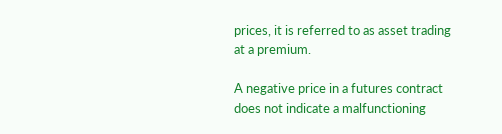prices, it is referred to as asset trading at a premium.

A negative price in a futures contract does not indicate a malfunctioning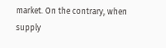market. On the contrary, when supply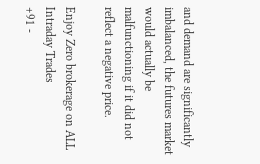and demand are significantly imbalanced, the futures market would actually be malfunctioning if it did not reflect a negative price.

Enjoy Zero brokerage on ALL Intraday Trades
+91 -